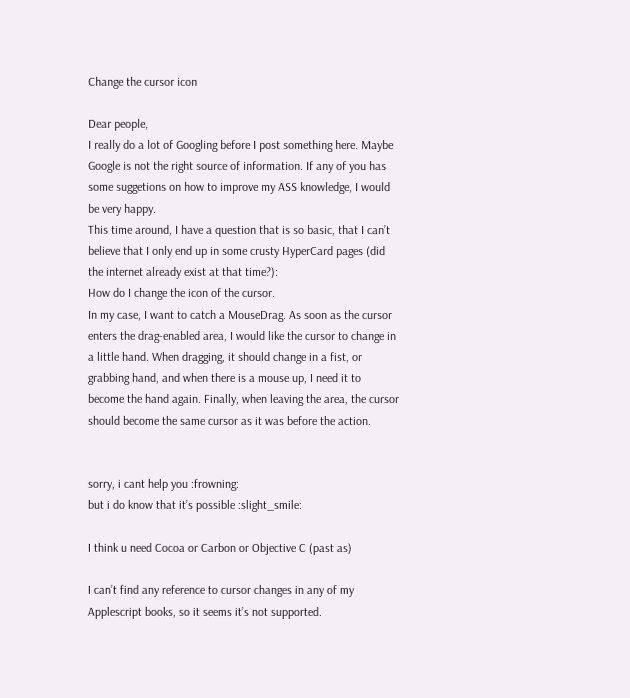Change the cursor icon

Dear people,
I really do a lot of Googling before I post something here. Maybe Google is not the right source of information. If any of you has some suggetions on how to improve my ASS knowledge, I would be very happy.
This time around, I have a question that is so basic, that I can’t believe that I only end up in some crusty HyperCard pages (did the internet already exist at that time?):
How do I change the icon of the cursor.
In my case, I want to catch a MouseDrag. As soon as the cursor enters the drag-enabled area, I would like the cursor to change in a little hand. When dragging, it should change in a fist, or grabbing hand, and when there is a mouse up, I need it to become the hand again. Finally, when leaving the area, the cursor should become the same cursor as it was before the action.


sorry, i cant help you :frowning:
but i do know that it’s possible :slight_smile:

I think u need Cocoa or Carbon or Objective C (past as)

I can’t find any reference to cursor changes in any of my Applescript books, so it seems it’s not supported.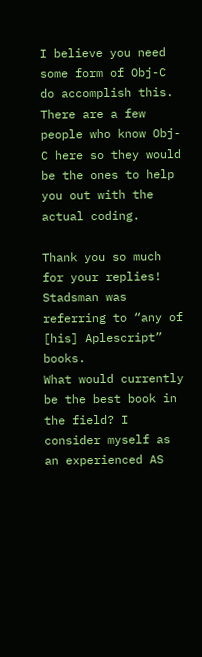I believe you need some form of Obj-C do accomplish this. There are a few people who know Obj-C here so they would be the ones to help you out with the actual coding.

Thank you so much for your replies!
Stadsman was referring to “any of [his] Aplescript” books.
What would currently be the best book in the field? I consider myself as an experienced AS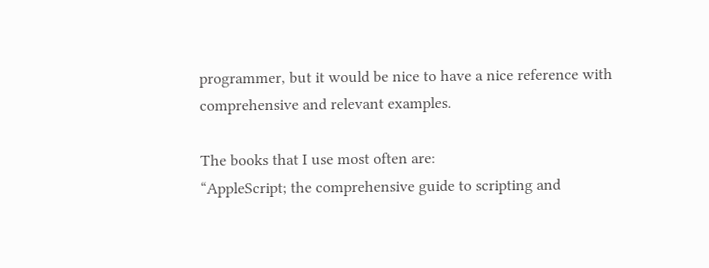programmer, but it would be nice to have a nice reference with comprehensive and relevant examples.

The books that I use most often are:
“AppleScript; the comprehensive guide to scripting and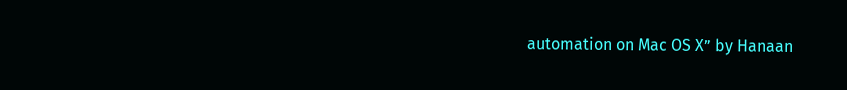automation on Mac OS X” by Hanaan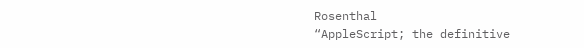Rosenthal
“AppleScript; the definitive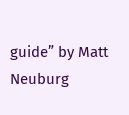guide” by Matt Neuburg